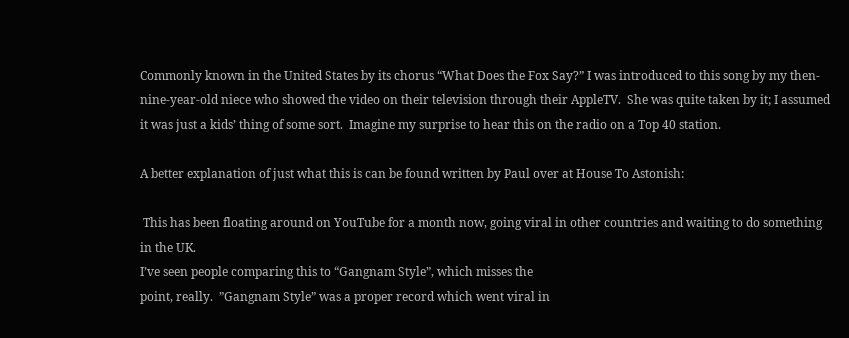Commonly known in the United States by its chorus “What Does the Fox Say?” I was introduced to this song by my then-nine-year-old niece who showed the video on their television through their AppleTV.  She was quite taken by it; I assumed it was just a kids’ thing of some sort.  Imagine my surprise to hear this on the radio on a Top 40 station.

A better explanation of just what this is can be found written by Paul over at House To Astonish:

 This has been floating around on YouTube for a month now, going viral in other countries and waiting to do something in the UK.
I’ve seen people comparing this to “Gangnam Style”, which misses the
point, really.  ”Gangnam Style” was a proper record which went viral in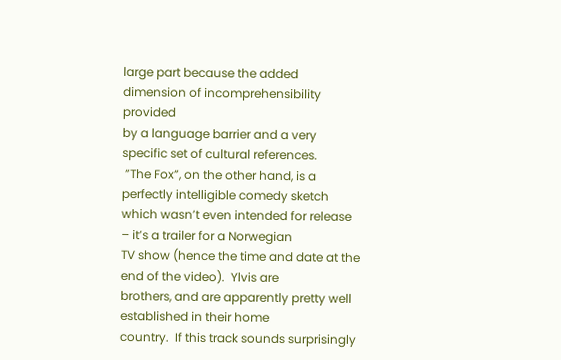large part because the added dimension of incomprehensibility provided
by a language barrier and a very specific set of cultural references.
 ”The Fox”, on the other hand, is a perfectly intelligible comedy sketch
which wasn’t even intended for release – it’s a trailer for a Norwegian
TV show (hence the time and date at the end of the video).  Ylvis are
brothers, and are apparently pretty well established in their home
country.  If this track sounds surprisingly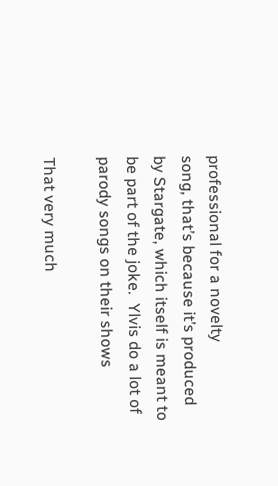professional for a novelty
song, that’s because it’s produced by Stargate, which itself is meant to
be part of the joke.  Ylvis do a lot of parody songs on their shows

That very much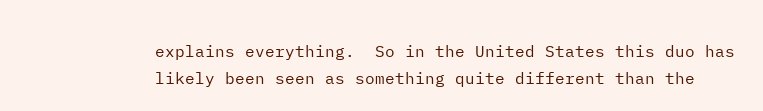explains everything.  So in the United States this duo has likely been seen as something quite different than the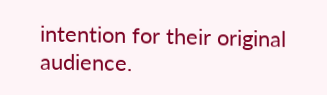intention for their original audience.